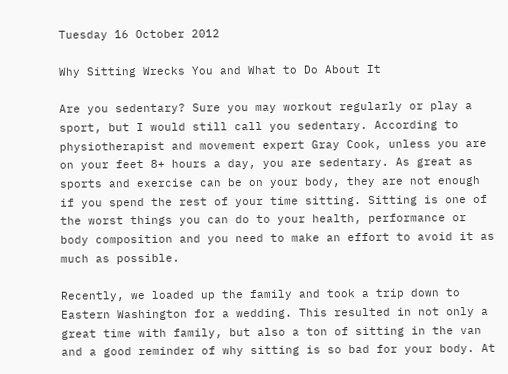Tuesday 16 October 2012

Why Sitting Wrecks You and What to Do About It

Are you sedentary? Sure you may workout regularly or play a sport, but I would still call you sedentary. According to physiotherapist and movement expert Gray Cook, unless you are on your feet 8+ hours a day, you are sedentary. As great as sports and exercise can be on your body, they are not enough if you spend the rest of your time sitting. Sitting is one of the worst things you can do to your health, performance or body composition and you need to make an effort to avoid it as much as possible.

Recently, we loaded up the family and took a trip down to Eastern Washington for a wedding. This resulted in not only a great time with family, but also a ton of sitting in the van and a good reminder of why sitting is so bad for your body. At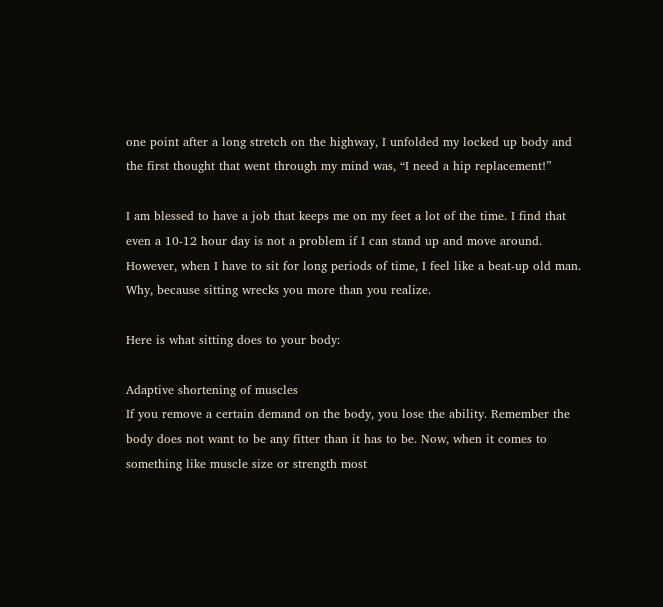one point after a long stretch on the highway, I unfolded my locked up body and the first thought that went through my mind was, “I need a hip replacement!”

I am blessed to have a job that keeps me on my feet a lot of the time. I find that even a 10-12 hour day is not a problem if I can stand up and move around. However, when I have to sit for long periods of time, I feel like a beat-up old man. Why, because sitting wrecks you more than you realize.

Here is what sitting does to your body:

Adaptive shortening of muscles
If you remove a certain demand on the body, you lose the ability. Remember the body does not want to be any fitter than it has to be. Now, when it comes to something like muscle size or strength most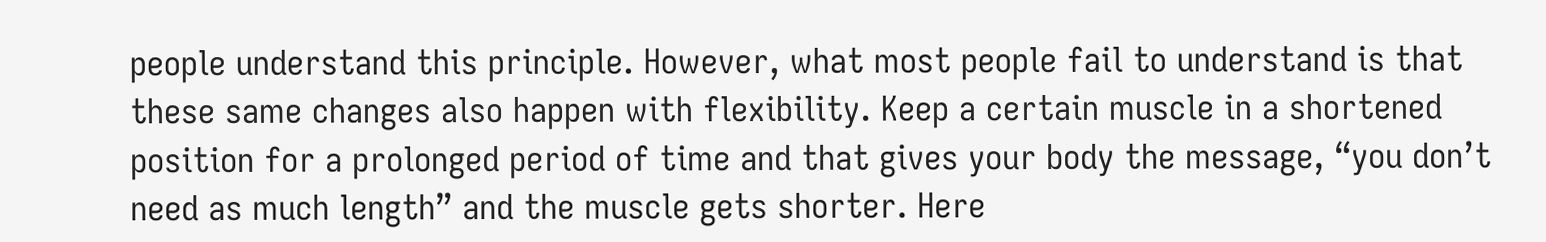people understand this principle. However, what most people fail to understand is that these same changes also happen with flexibility. Keep a certain muscle in a shortened position for a prolonged period of time and that gives your body the message, “you don’t need as much length” and the muscle gets shorter. Here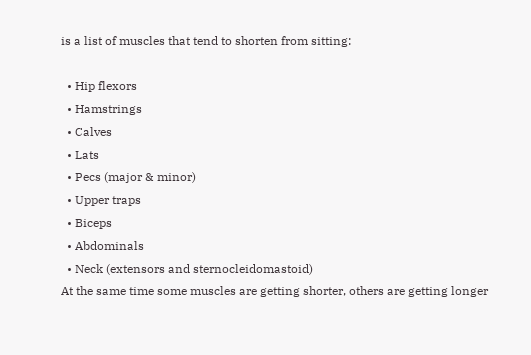is a list of muscles that tend to shorten from sitting:

  • Hip flexors
  • Hamstrings
  • Calves
  • Lats
  • Pecs (major & minor)
  • Upper traps
  • Biceps
  • Abdominals
  • Neck (extensors and sternocleidomastoid)
At the same time some muscles are getting shorter, others are getting longer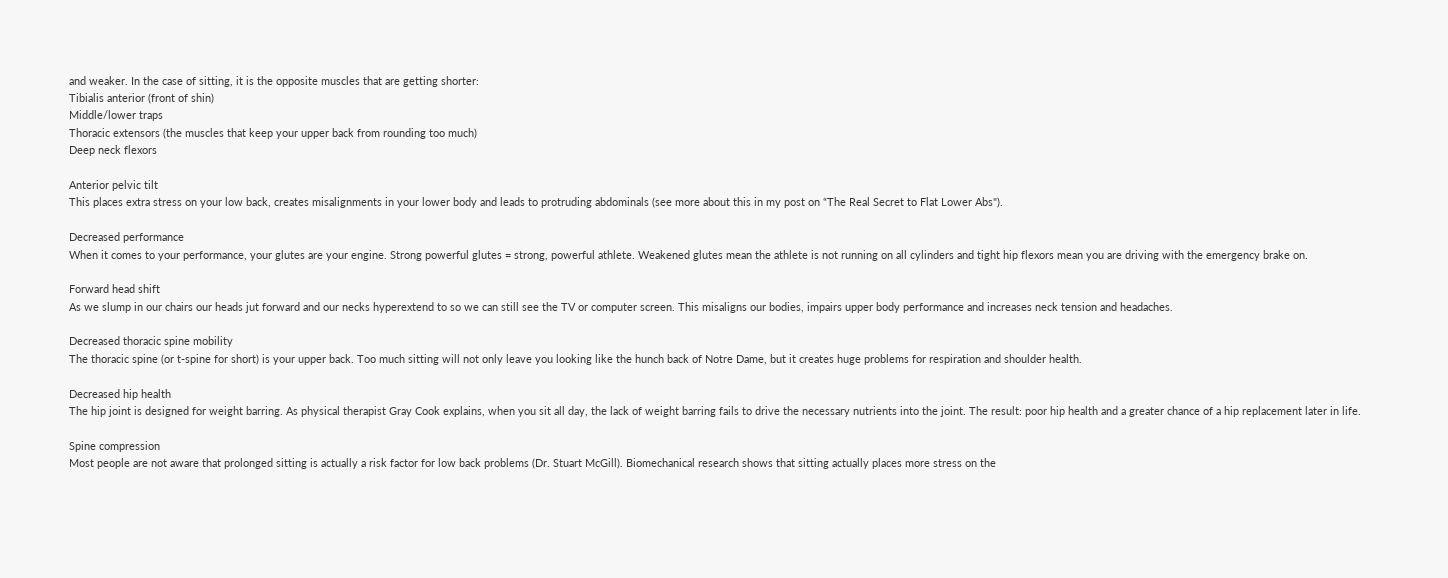and weaker. In the case of sitting, it is the opposite muscles that are getting shorter:
Tibialis anterior (front of shin)
Middle/lower traps
Thoracic extensors (the muscles that keep your upper back from rounding too much)
Deep neck flexors

Anterior pelvic tilt
This places extra stress on your low back, creates misalignments in your lower body and leads to protruding abdominals (see more about this in my post on “The Real Secret to Flat Lower Abs").

Decreased performance
When it comes to your performance, your glutes are your engine. Strong powerful glutes = strong, powerful athlete. Weakened glutes mean the athlete is not running on all cylinders and tight hip flexors mean you are driving with the emergency brake on.

Forward head shift
As we slump in our chairs our heads jut forward and our necks hyperextend to so we can still see the TV or computer screen. This misaligns our bodies, impairs upper body performance and increases neck tension and headaches.

Decreased thoracic spine mobility
The thoracic spine (or t-spine for short) is your upper back. Too much sitting will not only leave you looking like the hunch back of Notre Dame, but it creates huge problems for respiration and shoulder health.

Decreased hip health
The hip joint is designed for weight barring. As physical therapist Gray Cook explains, when you sit all day, the lack of weight barring fails to drive the necessary nutrients into the joint. The result: poor hip health and a greater chance of a hip replacement later in life.

Spine compression
Most people are not aware that prolonged sitting is actually a risk factor for low back problems (Dr. Stuart McGill). Biomechanical research shows that sitting actually places more stress on the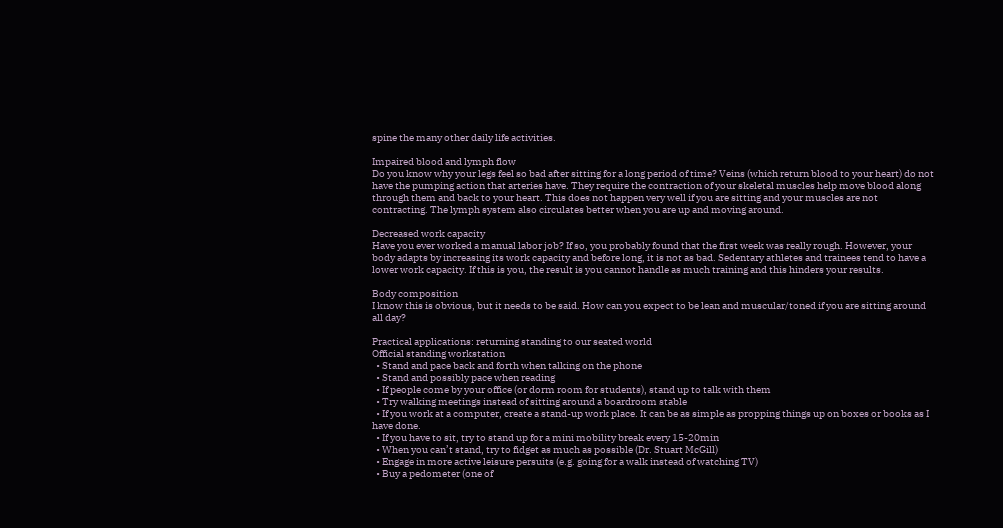spine the many other daily life activities.

Impaired blood and lymph flow
Do you know why your legs feel so bad after sitting for a long period of time? Veins (which return blood to your heart) do not have the pumping action that arteries have. They require the contraction of your skeletal muscles help move blood along through them and back to your heart. This does not happen very well if you are sitting and your muscles are not contracting. The lymph system also circulates better when you are up and moving around.

Decreased work capacity
Have you ever worked a manual labor job? If so, you probably found that the first week was really rough. However, your body adapts by increasing its work capacity and before long, it is not as bad. Sedentary athletes and trainees tend to have a lower work capacity. If this is you, the result is you cannot handle as much training and this hinders your results.

Body composition
I know this is obvious, but it needs to be said. How can you expect to be lean and muscular/toned if you are sitting around all day?

Practical applications: returning standing to our seated world
Official standing workstation
  • Stand and pace back and forth when talking on the phone
  • Stand and possibly pace when reading
  • If people come by your office (or dorm room for students), stand up to talk with them
  • Try walking meetings instead of sitting around a boardroom stable
  • If you work at a computer, create a stand-up work place. It can be as simple as propping things up on boxes or books as I have done.
  • If you have to sit, try to stand up for a mini mobility break every 15-20min
  • When you can’t stand, try to fidget as much as possible (Dr. Stuart McGill)
  • Engage in more active leisure persuits (e.g. going for a walk instead of watching TV)
  • Buy a pedometer (one of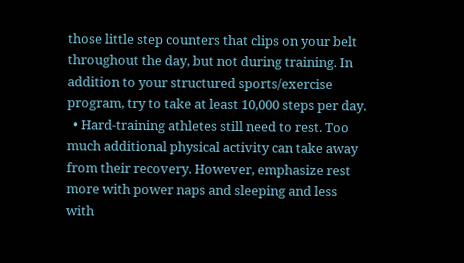those little step counters that clips on your belt throughout the day, but not during training. In addition to your structured sports/exercise program, try to take at least 10,000 steps per day.
  • Hard-training athletes still need to rest. Too much additional physical activity can take away from their recovery. However, emphasize rest more with power naps and sleeping and less with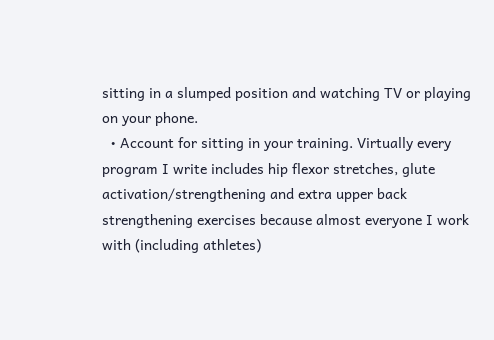sitting in a slumped position and watching TV or playing on your phone.
  • Account for sitting in your training. Virtually every program I write includes hip flexor stretches, glute activation/strengthening and extra upper back strengthening exercises because almost everyone I work with (including athletes)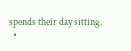spends their day sitting.
  •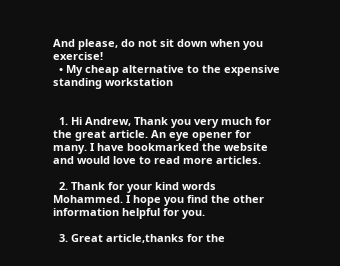And please, do not sit down when you exercise!
  • My cheap alternative to the expensive standing workstation


  1. Hi Andrew, Thank you very much for the great article. An eye opener for many. I have bookmarked the website and would love to read more articles.

  2. Thank for your kind words Mohammed. I hope you find the other information helpful for you.

  3. Great article,thanks for the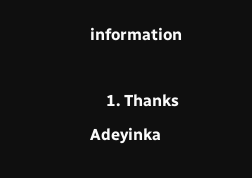information

    1. Thanks Adeyinka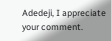Adedeji, I appreciate your comment.